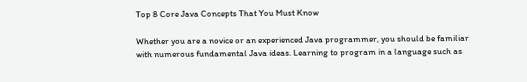Top 8 Core Java Concepts That You Must Know

Whether you are a novice or an experienced Java programmer, you should be familiar with numerous fundamental Java ideas. Learning to program in a language such as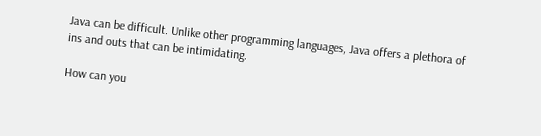Java can be difficult. Unlike other programming languages, Java offers a plethora of ins and outs that can be intimidating.

How can you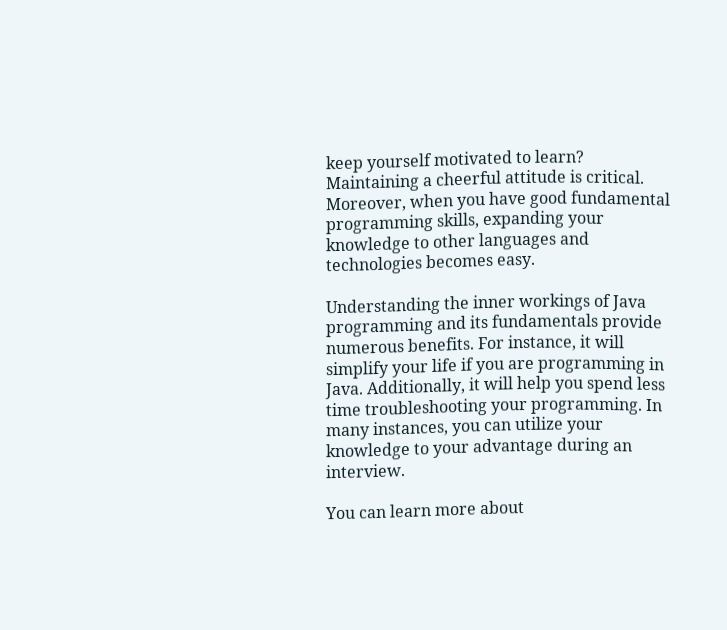keep yourself motivated to learn? Maintaining a cheerful attitude is critical. Moreover, when you have good fundamental programming skills, expanding your knowledge to other languages and technologies becomes easy.

Understanding the inner workings of Java programming and its fundamentals provide numerous benefits. For instance, it will simplify your life if you are programming in Java. Additionally, it will help you spend less time troubleshooting your programming. In many instances, you can utilize your knowledge to your advantage during an interview.

You can learn more about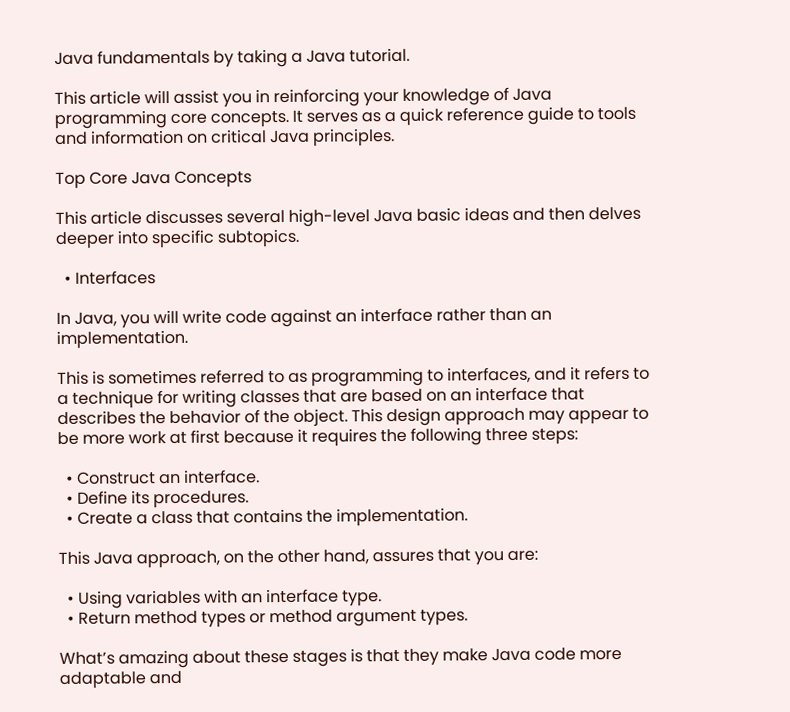Java fundamentals by taking a Java tutorial.

This article will assist you in reinforcing your knowledge of Java programming core concepts. It serves as a quick reference guide to tools and information on critical Java principles.

Top Core Java Concepts

This article discusses several high-level Java basic ideas and then delves deeper into specific subtopics.

  • Interfaces

In Java, you will write code against an interface rather than an implementation.

This is sometimes referred to as programming to interfaces, and it refers to a technique for writing classes that are based on an interface that describes the behavior of the object. This design approach may appear to be more work at first because it requires the following three steps:

  • Construct an interface.
  • Define its procedures.
  • Create a class that contains the implementation.

This Java approach, on the other hand, assures that you are:

  • Using variables with an interface type.
  • Return method types or method argument types.

What’s amazing about these stages is that they make Java code more adaptable and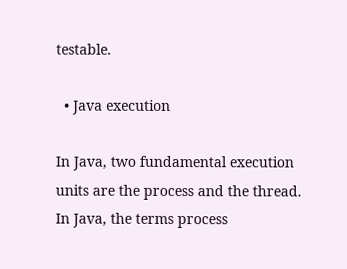testable.

  • Java execution

In Java, two fundamental execution units are the process and the thread. In Java, the terms process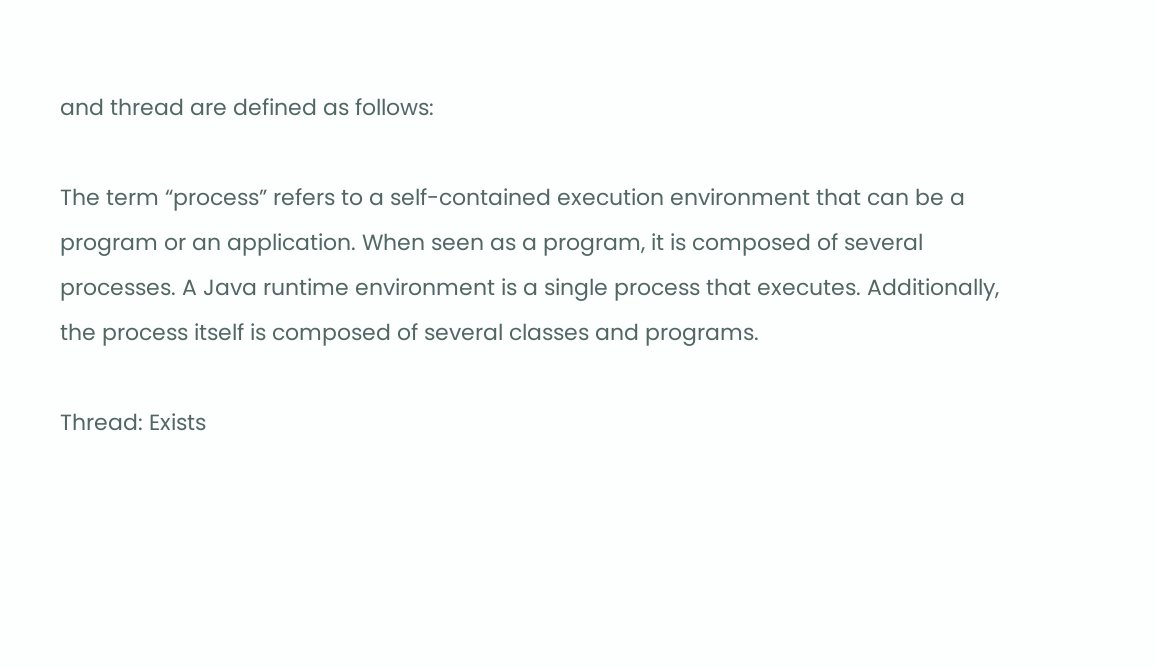and thread are defined as follows:

The term “process” refers to a self-contained execution environment that can be a program or an application. When seen as a program, it is composed of several processes. A Java runtime environment is a single process that executes. Additionally, the process itself is composed of several classes and programs.

Thread: Exists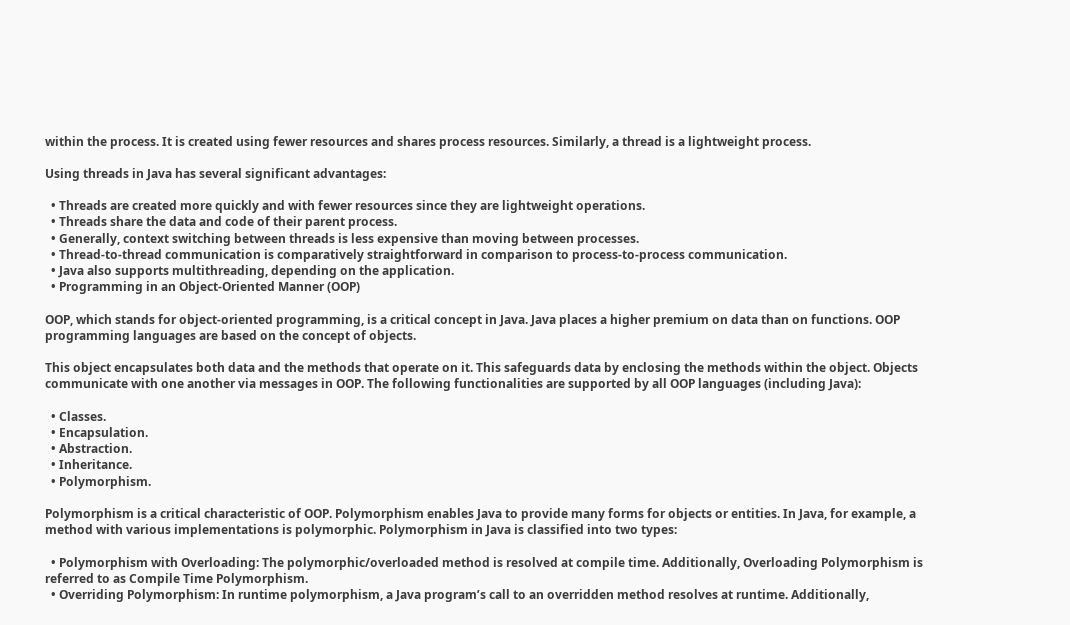within the process. It is created using fewer resources and shares process resources. Similarly, a thread is a lightweight process.

Using threads in Java has several significant advantages:

  • Threads are created more quickly and with fewer resources since they are lightweight operations.
  • Threads share the data and code of their parent process.
  • Generally, context switching between threads is less expensive than moving between processes.
  • Thread-to-thread communication is comparatively straightforward in comparison to process-to-process communication.
  • Java also supports multithreading, depending on the application.
  • Programming in an Object-Oriented Manner (OOP)

OOP, which stands for object-oriented programming, is a critical concept in Java. Java places a higher premium on data than on functions. OOP programming languages are based on the concept of objects.

This object encapsulates both data and the methods that operate on it. This safeguards data by enclosing the methods within the object. Objects communicate with one another via messages in OOP. The following functionalities are supported by all OOP languages (including Java):

  • Classes.
  • Encapsulation.
  • Abstraction.
  • Inheritance.
  • Polymorphism.

Polymorphism is a critical characteristic of OOP. Polymorphism enables Java to provide many forms for objects or entities. In Java, for example, a method with various implementations is polymorphic. Polymorphism in Java is classified into two types:

  • Polymorphism with Overloading: The polymorphic/overloaded method is resolved at compile time. Additionally, Overloading Polymorphism is referred to as Compile Time Polymorphism.
  • Overriding Polymorphism: In runtime polymorphism, a Java program’s call to an overridden method resolves at runtime. Additionally,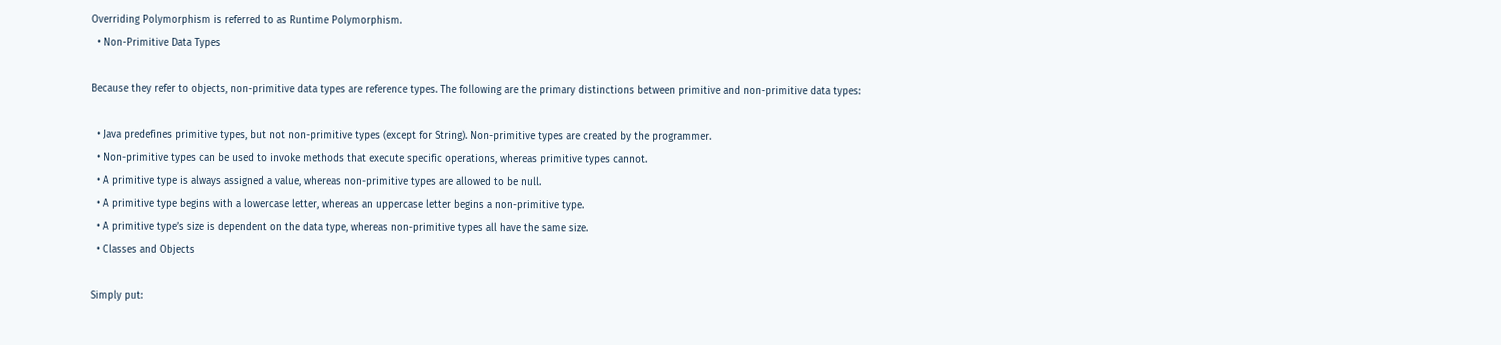Overriding Polymorphism is referred to as Runtime Polymorphism.
  • Non-Primitive Data Types

Because they refer to objects, non-primitive data types are reference types. The following are the primary distinctions between primitive and non-primitive data types:

  • Java predefines primitive types, but not non-primitive types (except for String). Non-primitive types are created by the programmer.
  • Non-primitive types can be used to invoke methods that execute specific operations, whereas primitive types cannot.
  • A primitive type is always assigned a value, whereas non-primitive types are allowed to be null.
  • A primitive type begins with a lowercase letter, whereas an uppercase letter begins a non-primitive type.
  • A primitive type’s size is dependent on the data type, whereas non-primitive types all have the same size.
  • Classes and Objects

Simply put: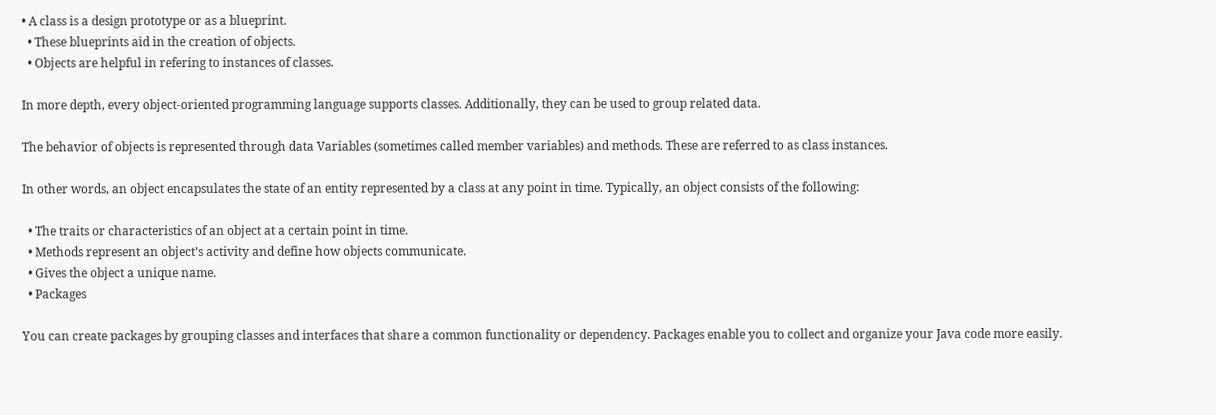• A class is a design prototype or as a blueprint.
  • These blueprints aid in the creation of objects.
  • Objects are helpful in refering to instances of classes.

In more depth, every object-oriented programming language supports classes. Additionally, they can be used to group related data.

The behavior of objects is represented through data Variables (sometimes called member variables) and methods. These are referred to as class instances.

In other words, an object encapsulates the state of an entity represented by a class at any point in time. Typically, an object consists of the following:

  • The traits or characteristics of an object at a certain point in time.
  • Methods represent an object’s activity and define how objects communicate.
  • Gives the object a unique name.
  • Packages

You can create packages by grouping classes and interfaces that share a common functionality or dependency. Packages enable you to collect and organize your Java code more easily.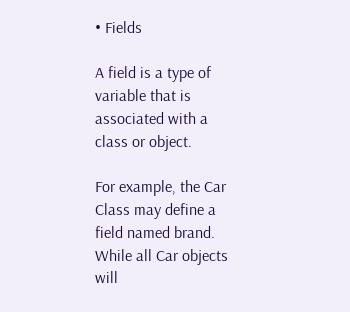• Fields

A field is a type of variable that is associated with a class or object.

For example, the Car Class may define a field named brand. While all Car objects will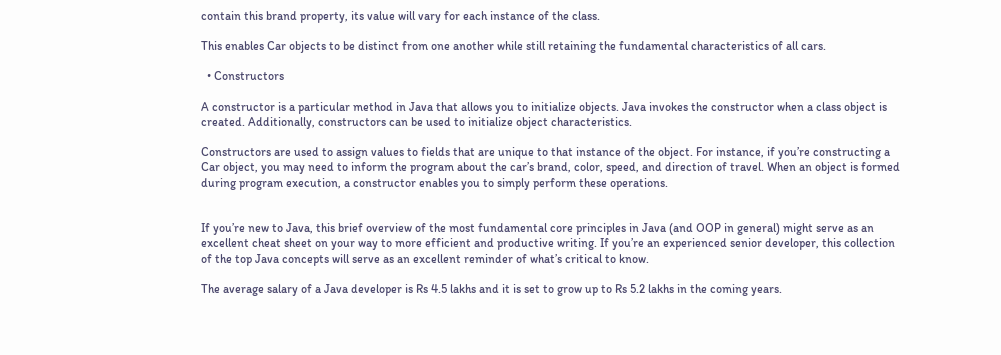contain this brand property, its value will vary for each instance of the class.

This enables Car objects to be distinct from one another while still retaining the fundamental characteristics of all cars.

  • Constructors

A constructor is a particular method in Java that allows you to initialize objects. Java invokes the constructor when a class object is created. Additionally, constructors can be used to initialize object characteristics.

Constructors are used to assign values to fields that are unique to that instance of the object. For instance, if you’re constructing a Car object, you may need to inform the program about the car’s brand, color, speed, and direction of travel. When an object is formed during program execution, a constructor enables you to simply perform these operations.


If you’re new to Java, this brief overview of the most fundamental core principles in Java (and OOP in general) might serve as an excellent cheat sheet on your way to more efficient and productive writing. If you’re an experienced senior developer, this collection of the top Java concepts will serve as an excellent reminder of what’s critical to know.

The average salary of a Java developer is Rs 4.5 lakhs and it is set to grow up to Rs 5.2 lakhs in the coming years.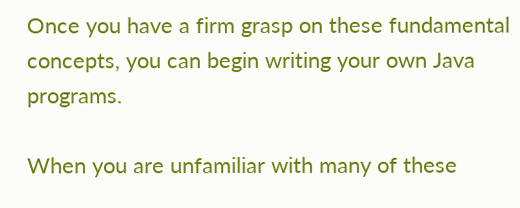Once you have a firm grasp on these fundamental concepts, you can begin writing your own Java programs.

When you are unfamiliar with many of these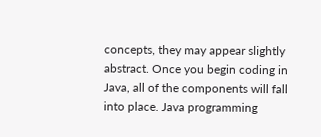concepts, they may appear slightly abstract. Once you begin coding in Java, all of the components will fall into place. Java programming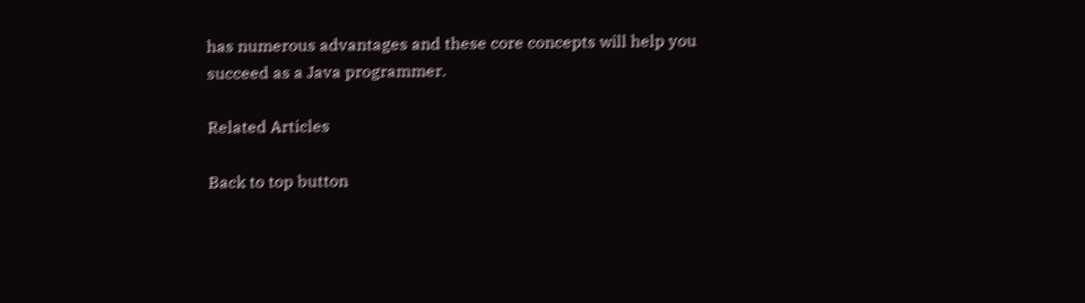has numerous advantages and these core concepts will help you succeed as a Java programmer.

Related Articles

Back to top button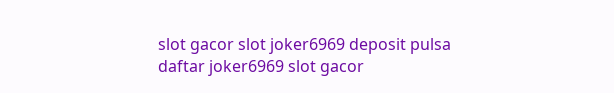slot gacor slot joker6969 deposit pulsa daftar joker6969 slot gacor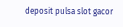deposit pulsa slot gacor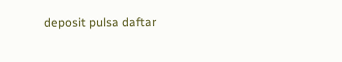deposit pulsa daftar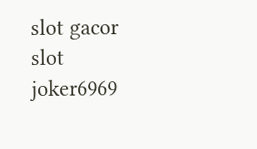slot gacor slot joker6969